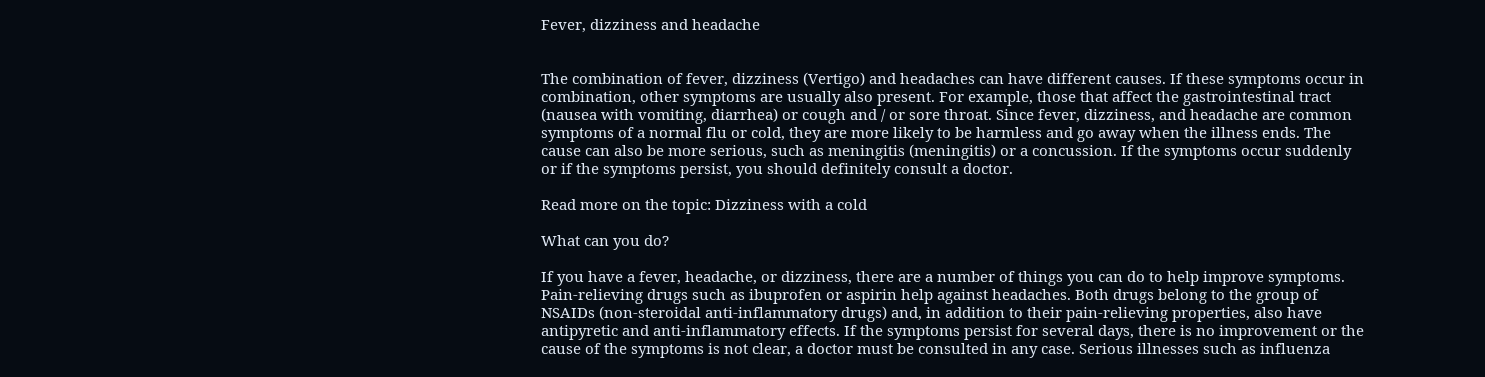Fever, dizziness and headache


The combination of fever, dizziness (Vertigo) and headaches can have different causes. If these symptoms occur in combination, other symptoms are usually also present. For example, those that affect the gastrointestinal tract (nausea with vomiting, diarrhea) or cough and / or sore throat. Since fever, dizziness, and headache are common symptoms of a normal flu or cold, they are more likely to be harmless and go away when the illness ends. The cause can also be more serious, such as meningitis (meningitis) or a concussion. If the symptoms occur suddenly or if the symptoms persist, you should definitely consult a doctor.

Read more on the topic: Dizziness with a cold

What can you do?

If you have a fever, headache, or dizziness, there are a number of things you can do to help improve symptoms. Pain-relieving drugs such as ibuprofen or aspirin help against headaches. Both drugs belong to the group of NSAIDs (non-steroidal anti-inflammatory drugs) and, in addition to their pain-relieving properties, also have antipyretic and anti-inflammatory effects. If the symptoms persist for several days, there is no improvement or the cause of the symptoms is not clear, a doctor must be consulted in any case. Serious illnesses such as influenza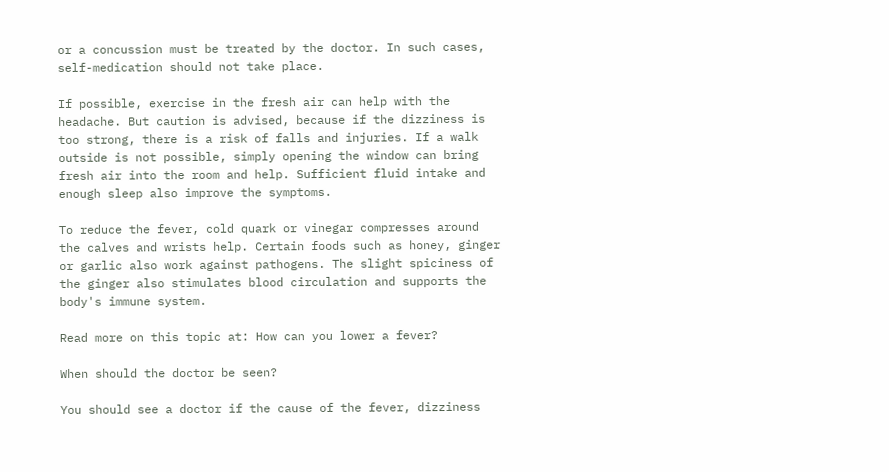or a concussion must be treated by the doctor. In such cases, self-medication should not take place.

If possible, exercise in the fresh air can help with the headache. But caution is advised, because if the dizziness is too strong, there is a risk of falls and injuries. If a walk outside is not possible, simply opening the window can bring fresh air into the room and help. Sufficient fluid intake and enough sleep also improve the symptoms.

To reduce the fever, cold quark or vinegar compresses around the calves and wrists help. Certain foods such as honey, ginger or garlic also work against pathogens. The slight spiciness of the ginger also stimulates blood circulation and supports the body's immune system.

Read more on this topic at: How can you lower a fever?

When should the doctor be seen?

You should see a doctor if the cause of the fever, dizziness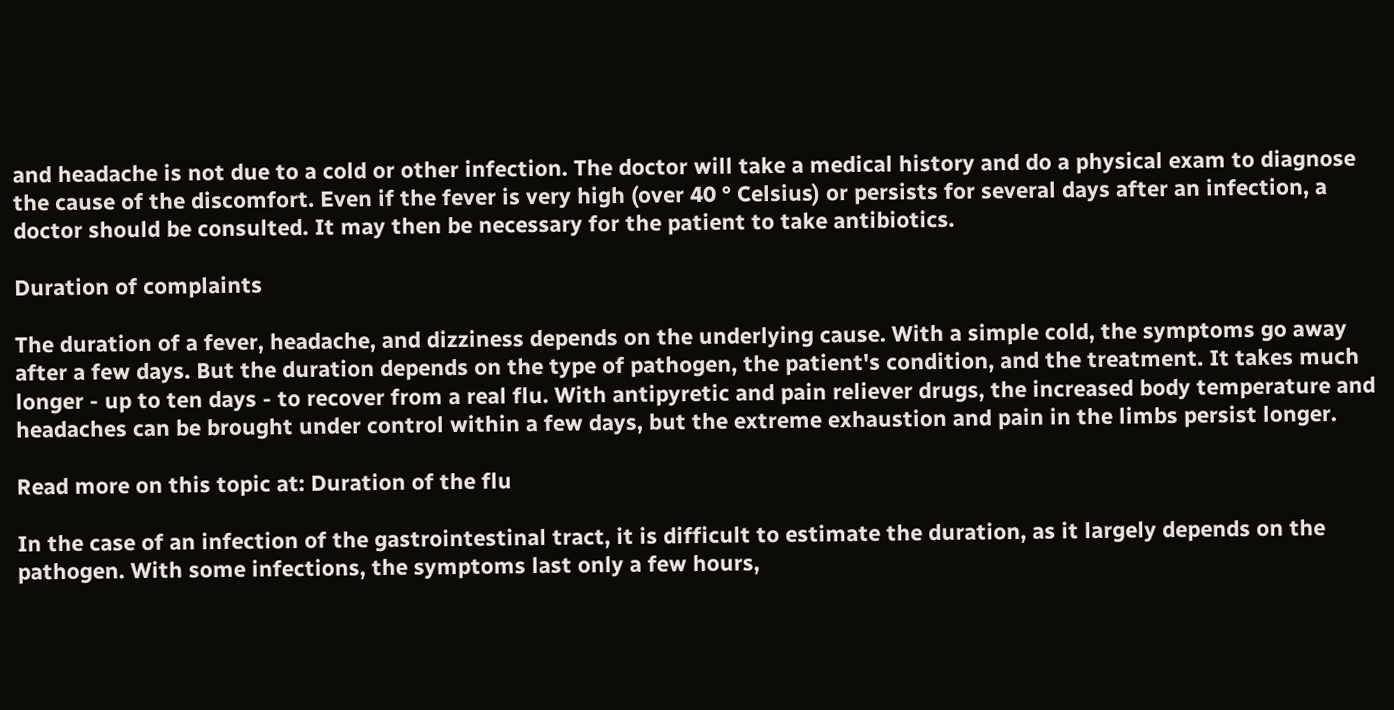and headache is not due to a cold or other infection. The doctor will take a medical history and do a physical exam to diagnose the cause of the discomfort. Even if the fever is very high (over 40 ° Celsius) or persists for several days after an infection, a doctor should be consulted. It may then be necessary for the patient to take antibiotics.

Duration of complaints

The duration of a fever, headache, and dizziness depends on the underlying cause. With a simple cold, the symptoms go away after a few days. But the duration depends on the type of pathogen, the patient's condition, and the treatment. It takes much longer - up to ten days - to recover from a real flu. With antipyretic and pain reliever drugs, the increased body temperature and headaches can be brought under control within a few days, but the extreme exhaustion and pain in the limbs persist longer.

Read more on this topic at: Duration of the flu

In the case of an infection of the gastrointestinal tract, it is difficult to estimate the duration, as it largely depends on the pathogen. With some infections, the symptoms last only a few hours,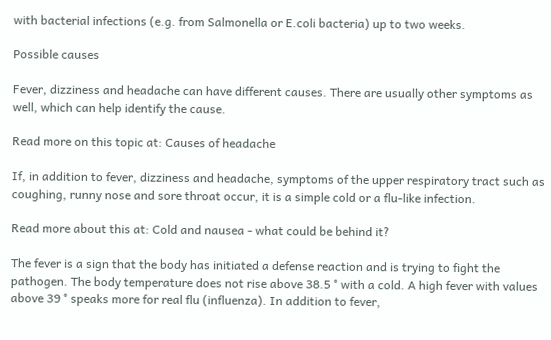with bacterial infections (e.g. from Salmonella or E.coli bacteria) up to two weeks.

Possible causes

Fever, dizziness and headache can have different causes. There are usually other symptoms as well, which can help identify the cause.

Read more on this topic at: Causes of headache

If, in addition to fever, dizziness and headache, symptoms of the upper respiratory tract such as coughing, runny nose and sore throat occur, it is a simple cold or a flu-like infection.

Read more about this at: Cold and nausea - what could be behind it?

The fever is a sign that the body has initiated a defense reaction and is trying to fight the pathogen. The body temperature does not rise above 38.5 ° with a cold. A high fever with values above 39 ° speaks more for real flu (influenza). In addition to fever,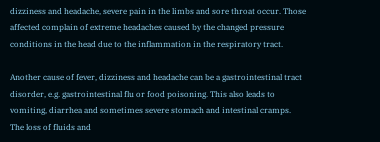dizziness and headache, severe pain in the limbs and sore throat occur. Those affected complain of extreme headaches caused by the changed pressure conditions in the head due to the inflammation in the respiratory tract.

Another cause of fever, dizziness and headache can be a gastrointestinal tract disorder, e.g. gastrointestinal flu or food poisoning. This also leads to vomiting, diarrhea and sometimes severe stomach and intestinal cramps. The loss of fluids and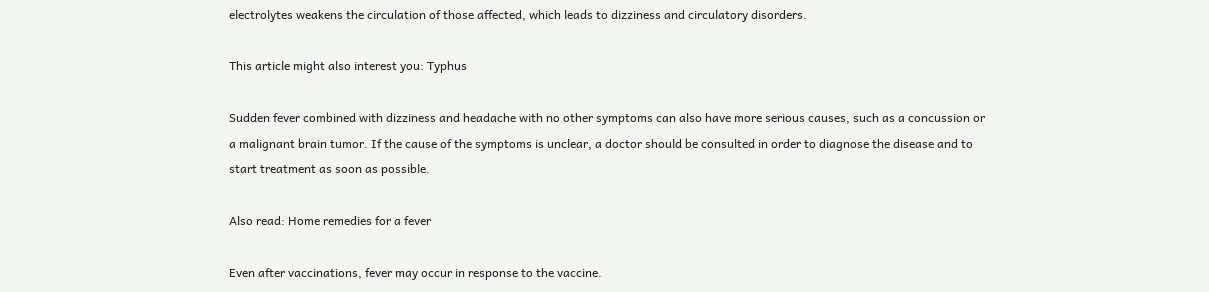electrolytes weakens the circulation of those affected, which leads to dizziness and circulatory disorders.

This article might also interest you: Typhus

Sudden fever combined with dizziness and headache with no other symptoms can also have more serious causes, such as a concussion or a malignant brain tumor. If the cause of the symptoms is unclear, a doctor should be consulted in order to diagnose the disease and to start treatment as soon as possible.

Also read: Home remedies for a fever

Even after vaccinations, fever may occur in response to the vaccine.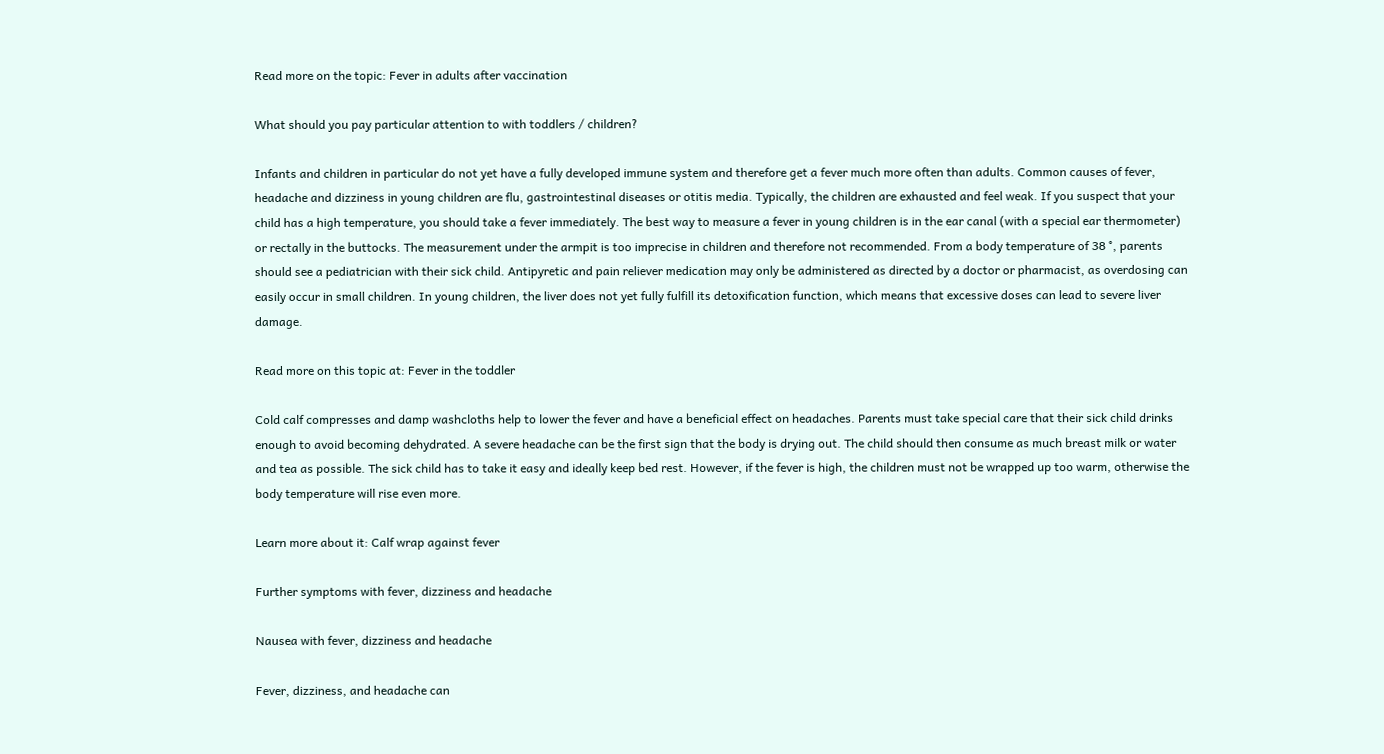Read more on the topic: Fever in adults after vaccination

What should you pay particular attention to with toddlers / children?

Infants and children in particular do not yet have a fully developed immune system and therefore get a fever much more often than adults. Common causes of fever, headache and dizziness in young children are flu, gastrointestinal diseases or otitis media. Typically, the children are exhausted and feel weak. If you suspect that your child has a high temperature, you should take a fever immediately. The best way to measure a fever in young children is in the ear canal (with a special ear thermometer) or rectally in the buttocks. The measurement under the armpit is too imprecise in children and therefore not recommended. From a body temperature of 38 °, parents should see a pediatrician with their sick child. Antipyretic and pain reliever medication may only be administered as directed by a doctor or pharmacist, as overdosing can easily occur in small children. In young children, the liver does not yet fully fulfill its detoxification function, which means that excessive doses can lead to severe liver damage.

Read more on this topic at: Fever in the toddler

Cold calf compresses and damp washcloths help to lower the fever and have a beneficial effect on headaches. Parents must take special care that their sick child drinks enough to avoid becoming dehydrated. A severe headache can be the first sign that the body is drying out. The child should then consume as much breast milk or water and tea as possible. The sick child has to take it easy and ideally keep bed rest. However, if the fever is high, the children must not be wrapped up too warm, otherwise the body temperature will rise even more.

Learn more about it: Calf wrap against fever

Further symptoms with fever, dizziness and headache

Nausea with fever, dizziness and headache

Fever, dizziness, and headache can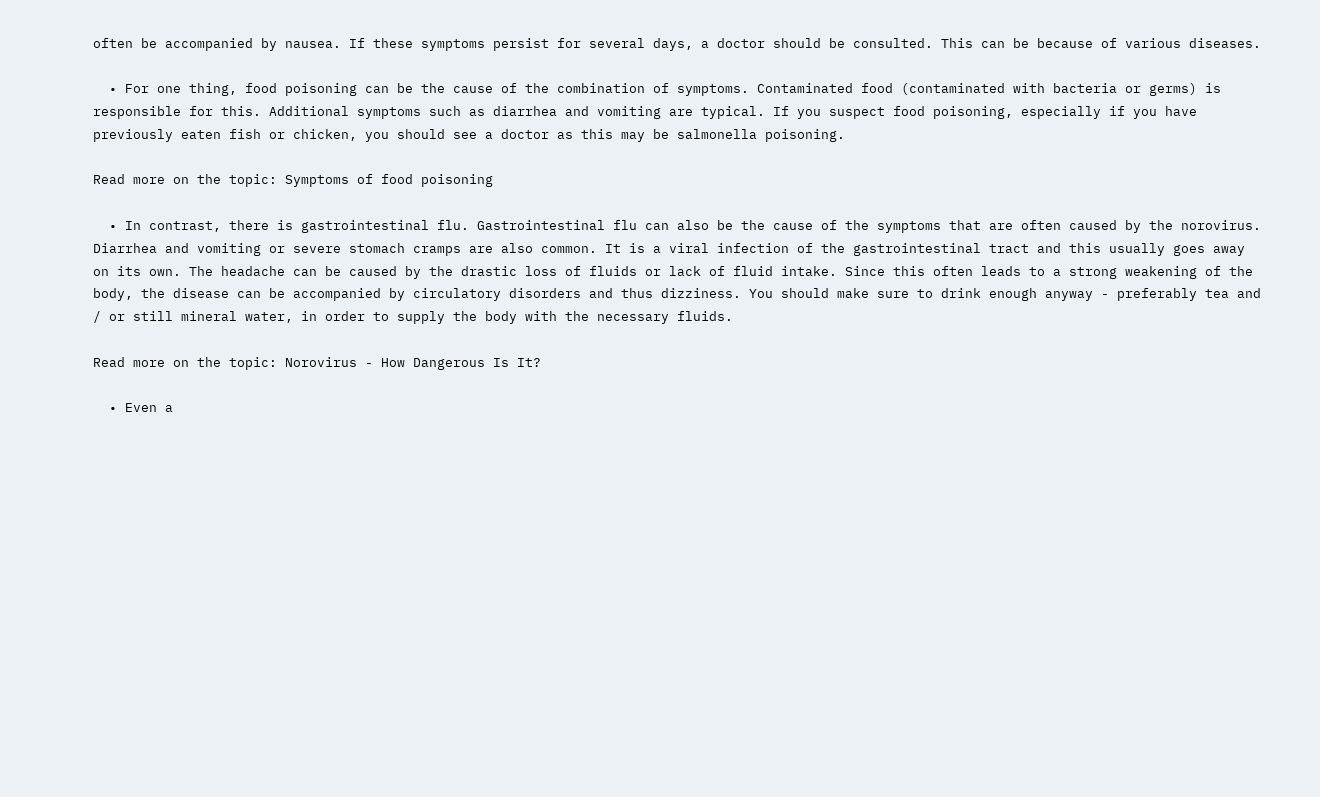often be accompanied by nausea. If these symptoms persist for several days, a doctor should be consulted. This can be because of various diseases.

  • For one thing, food poisoning can be the cause of the combination of symptoms. Contaminated food (contaminated with bacteria or germs) is responsible for this. Additional symptoms such as diarrhea and vomiting are typical. If you suspect food poisoning, especially if you have previously eaten fish or chicken, you should see a doctor as this may be salmonella poisoning.

Read more on the topic: Symptoms of food poisoning

  • In contrast, there is gastrointestinal flu. Gastrointestinal flu can also be the cause of the symptoms that are often caused by the norovirus. Diarrhea and vomiting or severe stomach cramps are also common. It is a viral infection of the gastrointestinal tract and this usually goes away on its own. The headache can be caused by the drastic loss of fluids or lack of fluid intake. Since this often leads to a strong weakening of the body, the disease can be accompanied by circulatory disorders and thus dizziness. You should make sure to drink enough anyway - preferably tea and / or still mineral water, in order to supply the body with the necessary fluids.

Read more on the topic: Norovirus - How Dangerous Is It?

  • Even a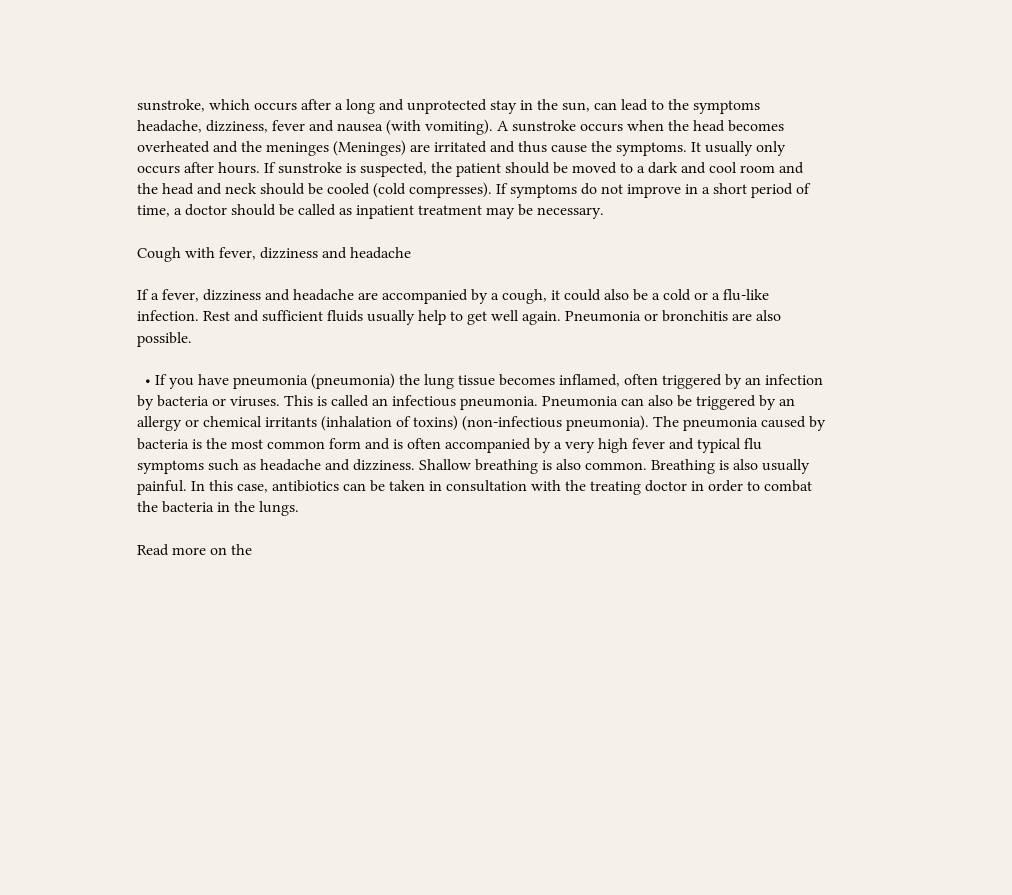sunstroke, which occurs after a long and unprotected stay in the sun, can lead to the symptoms headache, dizziness, fever and nausea (with vomiting). A sunstroke occurs when the head becomes overheated and the meninges (Meninges) are irritated and thus cause the symptoms. It usually only occurs after hours. If sunstroke is suspected, the patient should be moved to a dark and cool room and the head and neck should be cooled (cold compresses). If symptoms do not improve in a short period of time, a doctor should be called as inpatient treatment may be necessary.

Cough with fever, dizziness and headache

If a fever, dizziness and headache are accompanied by a cough, it could also be a cold or a flu-like infection. Rest and sufficient fluids usually help to get well again. Pneumonia or bronchitis are also possible.

  • If you have pneumonia (pneumonia) the lung tissue becomes inflamed, often triggered by an infection by bacteria or viruses. This is called an infectious pneumonia. Pneumonia can also be triggered by an allergy or chemical irritants (inhalation of toxins) (non-infectious pneumonia). The pneumonia caused by bacteria is the most common form and is often accompanied by a very high fever and typical flu symptoms such as headache and dizziness. Shallow breathing is also common. Breathing is also usually painful. In this case, antibiotics can be taken in consultation with the treating doctor in order to combat the bacteria in the lungs.

Read more on the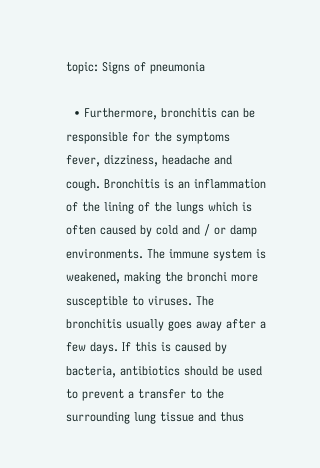topic: Signs of pneumonia

  • Furthermore, bronchitis can be responsible for the symptoms fever, dizziness, headache and cough. Bronchitis is an inflammation of the lining of the lungs which is often caused by cold and / or damp environments. The immune system is weakened, making the bronchi more susceptible to viruses. The bronchitis usually goes away after a few days. If this is caused by bacteria, antibiotics should be used to prevent a transfer to the surrounding lung tissue and thus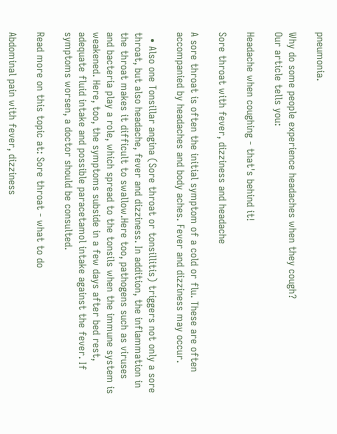pneumonia.

Why do some people experience headaches when they cough?
Our article tells you:

Headache when coughing - that's behind it!

Sore throat with fever, dizziness and headache

A sore throat is often the initial symptom of a cold or flu. These are often accompanied by headaches and body aches. Fever and dizziness may occur.

  • Also one Tonsillar angina (Sore throat or tonsillitis) triggers not only a sore throat, but also headache, fever and dizziness. In addition, the inflammation in the throat makes it difficult to swallow.Here too, pathogens such as viruses and bacteria play a role, which spread to the tonsils when the immune system is weakened. Here, too, the symptoms subside in a few days after bed rest, adequate fluid intake and possible paracetamol intake against the fever. If symptoms worsen, a doctor should be consulted.

Read more on this topic at: Sore throat - what to do

Abdominal pain with fever, dizziness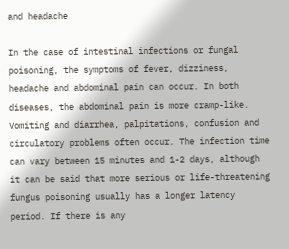and headache

In the case of intestinal infections or fungal poisoning, the symptoms of fever, dizziness, headache and abdominal pain can occur. In both diseases, the abdominal pain is more cramp-like. Vomiting and diarrhea, palpitations, confusion and circulatory problems often occur. The infection time can vary between 15 minutes and 1-2 days, although it can be said that more serious or life-threatening fungus poisoning usually has a longer latency period. If there is any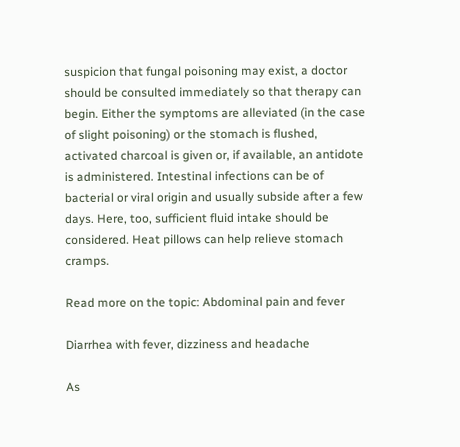suspicion that fungal poisoning may exist, a doctor should be consulted immediately so that therapy can begin. Either the symptoms are alleviated (in the case of slight poisoning) or the stomach is flushed, activated charcoal is given or, if available, an antidote is administered. Intestinal infections can be of bacterial or viral origin and usually subside after a few days. Here, too, sufficient fluid intake should be considered. Heat pillows can help relieve stomach cramps.

Read more on the topic: Abdominal pain and fever

Diarrhea with fever, dizziness and headache

As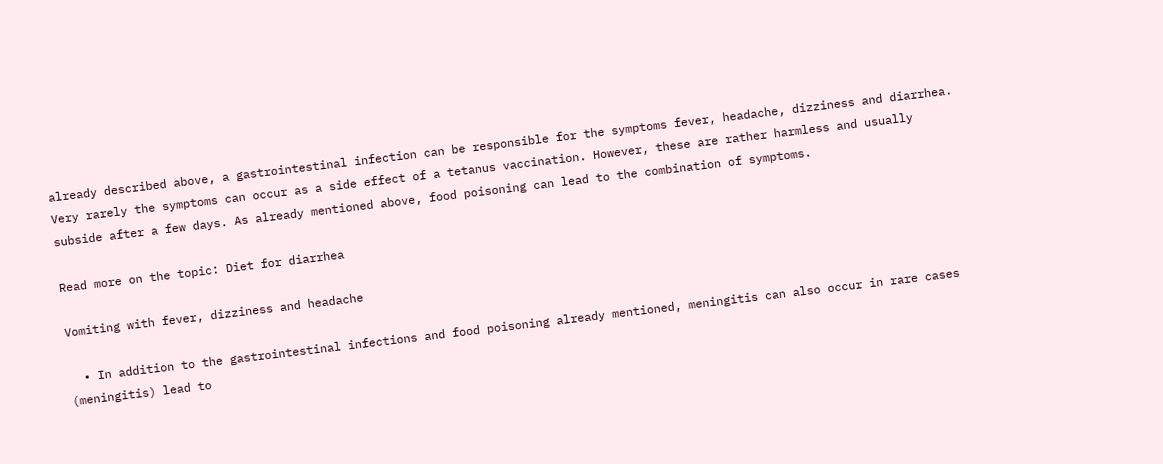already described above, a gastrointestinal infection can be responsible for the symptoms fever, headache, dizziness and diarrhea. Very rarely the symptoms can occur as a side effect of a tetanus vaccination. However, these are rather harmless and usually subside after a few days. As already mentioned above, food poisoning can lead to the combination of symptoms.

Read more on the topic: Diet for diarrhea

Vomiting with fever, dizziness and headache

  • In addition to the gastrointestinal infections and food poisoning already mentioned, meningitis can also occur in rare cases (meningitis) lead to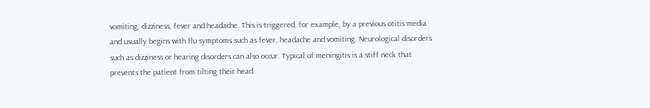vomiting, dizziness, fever and headache. This is triggered, for example, by a previous otitis media and usually begins with flu symptoms such as fever, headache and vomiting. Neurological disorders such as dizziness or hearing disorders can also occur. Typical of meningitis is a stiff neck that prevents the patient from tilting their head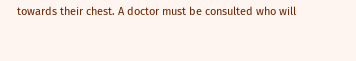towards their chest. A doctor must be consulted who will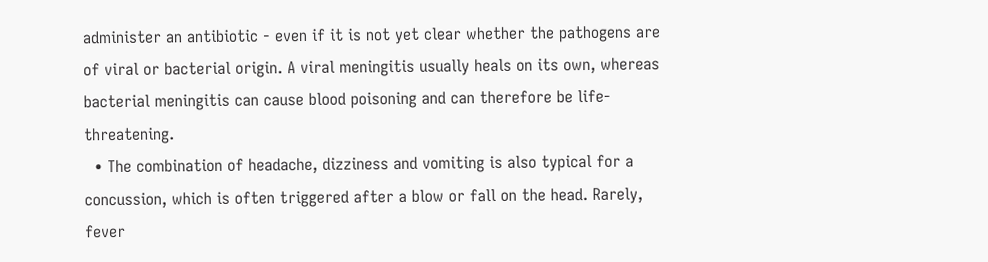administer an antibiotic - even if it is not yet clear whether the pathogens are of viral or bacterial origin. A viral meningitis usually heals on its own, whereas bacterial meningitis can cause blood poisoning and can therefore be life-threatening.
  • The combination of headache, dizziness and vomiting is also typical for a concussion, which is often triggered after a blow or fall on the head. Rarely, fever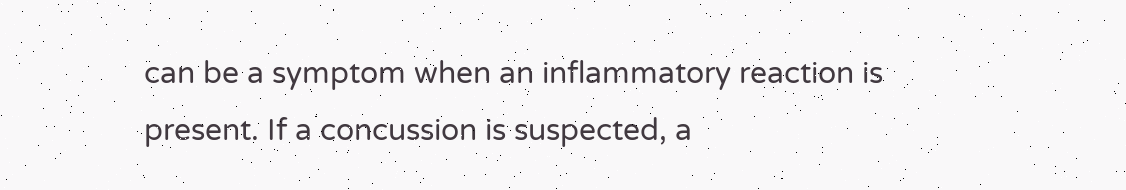can be a symptom when an inflammatory reaction is present. If a concussion is suspected, a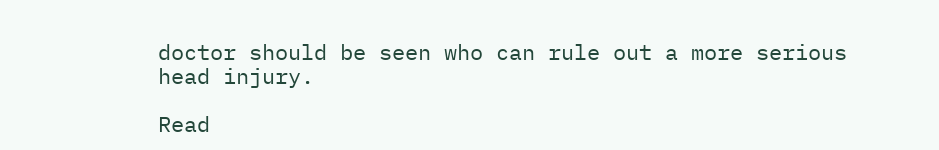doctor should be seen who can rule out a more serious head injury.

Read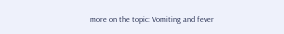more on the topic: Vomiting and fever